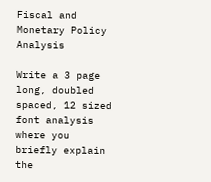Fiscal and Monetary Policy Analysis

Write a 3 page long, doubled spaced, 12 sized font analysis where you briefly explain the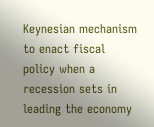Keynesian mechanism to enact fiscal policy when a recession sets in leading the economy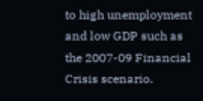to high unemployment and low GDP such as the 2007-09 Financial Crisis scenario.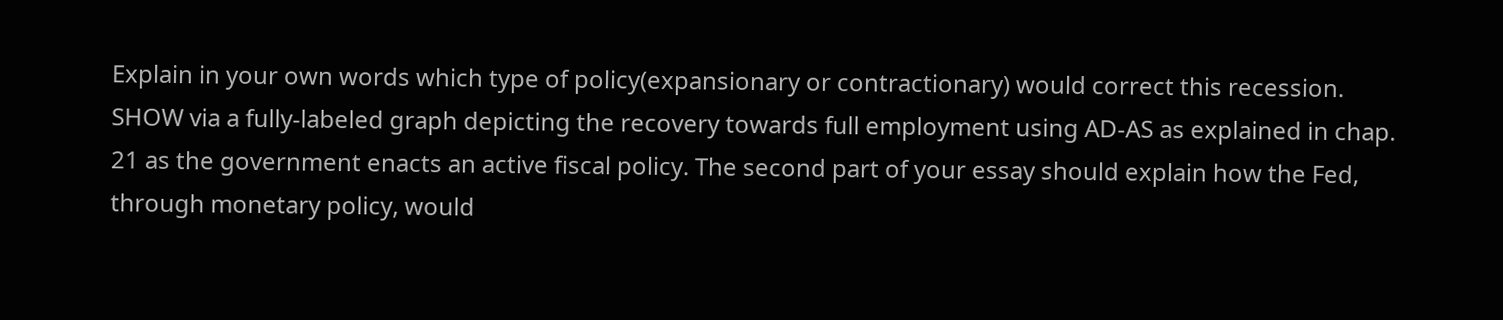Explain in your own words which type of policy(expansionary or contractionary) would correct this recession. SHOW via a fully-labeled graph depicting the recovery towards full employment using AD-AS as explained in chap. 21 as the government enacts an active fiscal policy. The second part of your essay should explain how the Fed, through monetary policy, would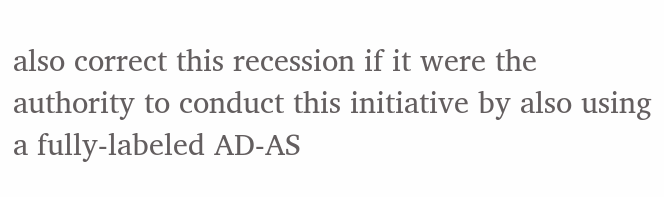also correct this recession if it were the authority to conduct this initiative by also using a fully-labeled AD-AS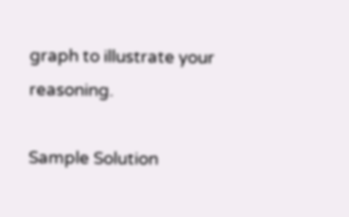graph to illustrate your reasoning.

Sample Solution